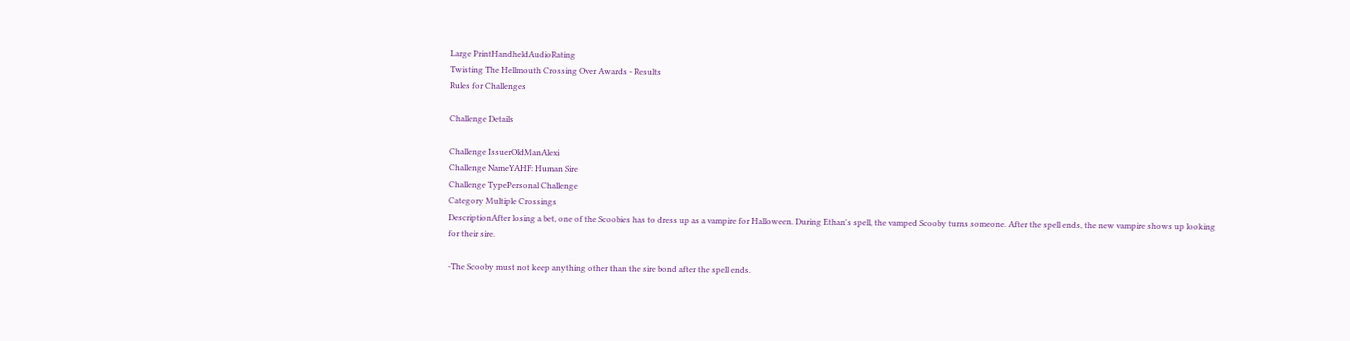Large PrintHandheldAudioRating
Twisting The Hellmouth Crossing Over Awards - Results
Rules for Challenges

Challenge Details

Challenge IssuerOldManAlexi
Challenge NameYAHF: Human Sire
Challenge TypePersonal Challenge
Category Multiple Crossings
DescriptionAfter losing a bet, one of the Scoobies has to dress up as a vampire for Halloween. During Ethan's spell, the vamped Scooby turns someone. After the spell ends, the new vampire shows up looking for their sire.

-The Scooby must not keep anything other than the sire bond after the spell ends.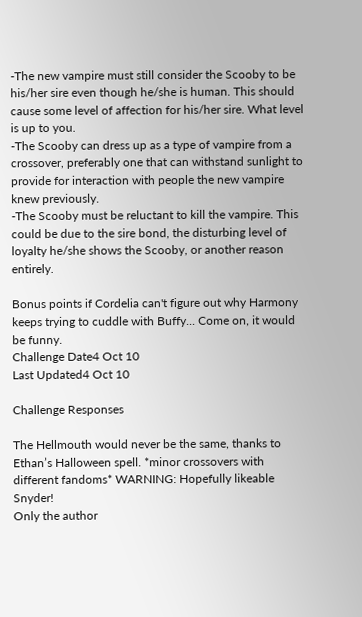-The new vampire must still consider the Scooby to be his/her sire even though he/she is human. This should cause some level of affection for his/her sire. What level is up to you.
-The Scooby can dress up as a type of vampire from a crossover, preferably one that can withstand sunlight to provide for interaction with people the new vampire knew previously.
-The Scooby must be reluctant to kill the vampire. This could be due to the sire bond, the disturbing level of loyalty he/she shows the Scooby, or another reason entirely.

Bonus points if Cordelia can't figure out why Harmony keeps trying to cuddle with Buffy... Come on, it would be funny.
Challenge Date4 Oct 10
Last Updated4 Oct 10

Challenge Responses

The Hellmouth would never be the same, thanks to Ethan’s Halloween spell. *minor crossovers with different fandoms* WARNING: Hopefully likeable Snyder!
Only the author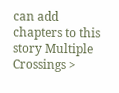can add chapters to this story Multiple Crossings >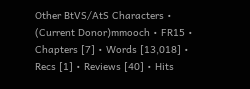Other BtVS/AtS Characters • (Current Donor)mmooch • FR15 • Chapters [7] • Words [13,018] • Recs [1] • Reviews [40] • Hits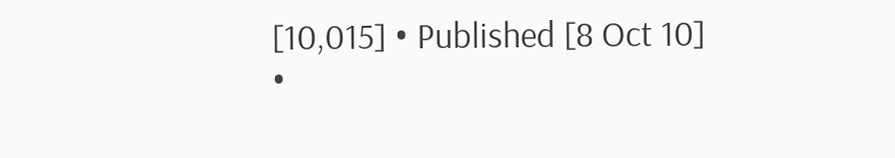[10,015] • Published [8 Oct 10] •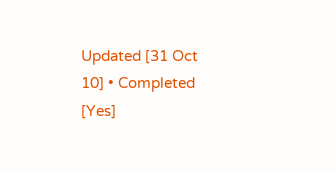Updated [31 Oct 10] • Completed [Yes]